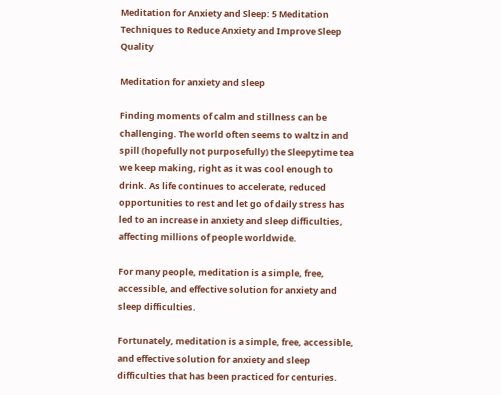Meditation for Anxiety and Sleep: 5 Meditation Techniques to Reduce Anxiety and Improve Sleep Quality

Meditation for anxiety and sleep

Finding moments of calm and stillness can be challenging. The world often seems to waltz in and spill (hopefully not purposefully) the Sleepytime tea we keep making, right as it was cool enough to drink. As life continues to accelerate, reduced opportunities to rest and let go of daily stress has led to an increase in anxiety and sleep difficulties, affecting millions of people worldwide.

For many people, meditation is a simple, free, accessible, and effective solution for anxiety and sleep difficulties.

Fortunately, meditation is a simple, free, accessible, and effective solution for anxiety and sleep difficulties that has been practiced for centuries.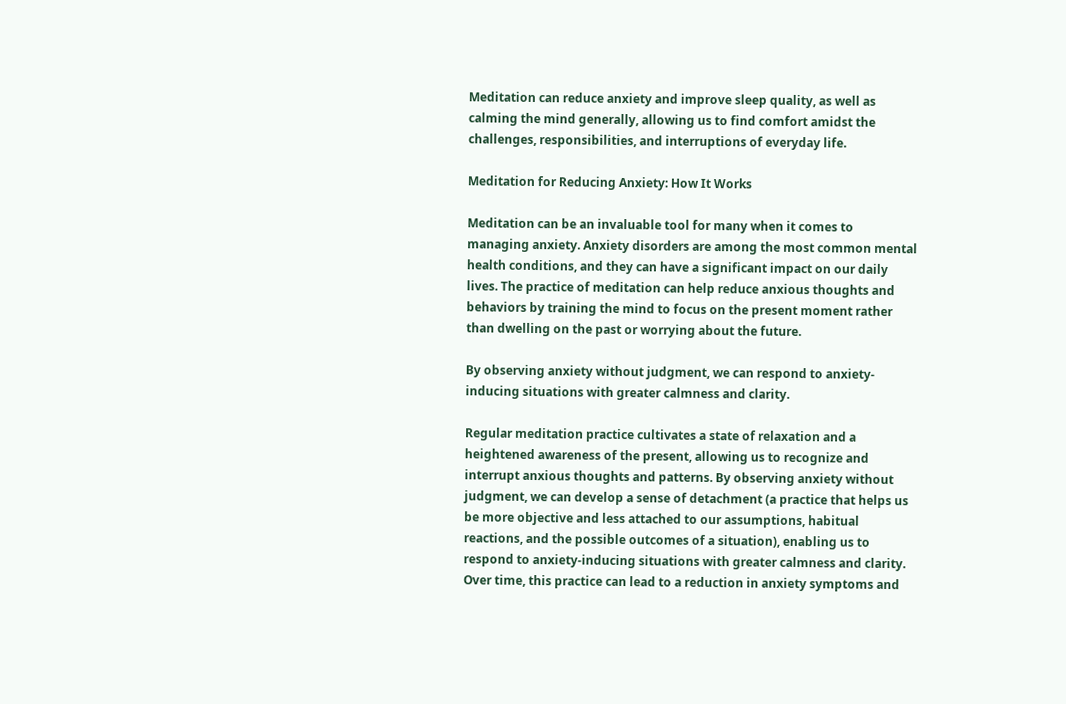Meditation can reduce anxiety and improve sleep quality, as well as calming the mind generally, allowing us to find comfort amidst the challenges, responsibilities, and interruptions of everyday life.

Meditation for Reducing Anxiety: How It Works

Meditation can be an invaluable tool for many when it comes to managing anxiety. Anxiety disorders are among the most common mental health conditions, and they can have a significant impact on our daily lives. The practice of meditation can help reduce anxious thoughts and behaviors by training the mind to focus on the present moment rather than dwelling on the past or worrying about the future.

By observing anxiety without judgment, we can respond to anxiety-inducing situations with greater calmness and clarity.

Regular meditation practice cultivates a state of relaxation and a heightened awareness of the present, allowing us to recognize and interrupt anxious thoughts and patterns. By observing anxiety without judgment, we can develop a sense of detachment (a practice that helps us be more objective and less attached to our assumptions, habitual reactions, and the possible outcomes of a situation), enabling us to respond to anxiety-inducing situations with greater calmness and clarity. Over time, this practice can lead to a reduction in anxiety symptoms and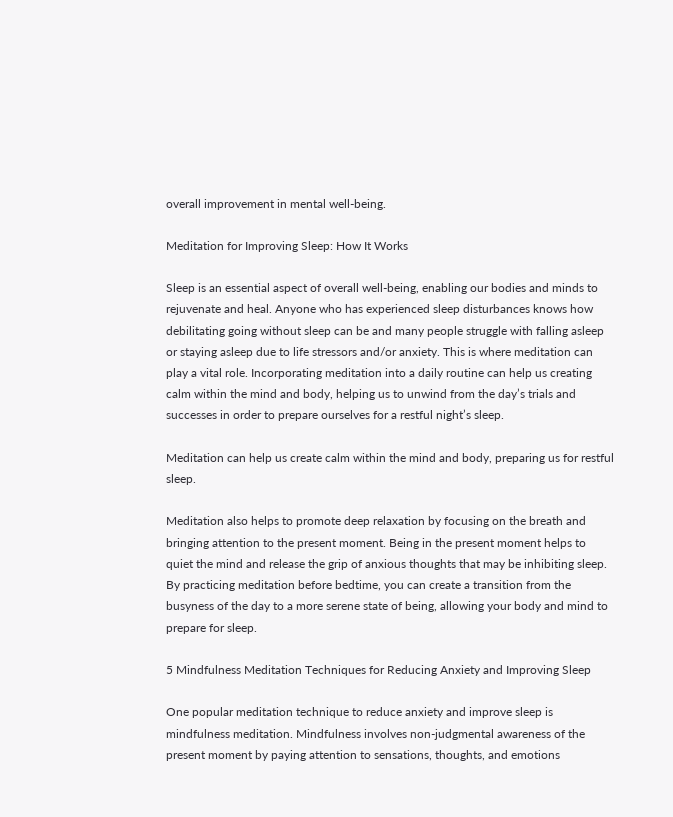overall improvement in mental well-being.

Meditation for Improving Sleep: How It Works

Sleep is an essential aspect of overall well-being, enabling our bodies and minds to rejuvenate and heal. Anyone who has experienced sleep disturbances knows how debilitating going without sleep can be and many people struggle with falling asleep or staying asleep due to life stressors and/or anxiety. This is where meditation can play a vital role. Incorporating meditation into a daily routine can help us creating calm within the mind and body, helping us to unwind from the day’s trials and successes in order to prepare ourselves for a restful night’s sleep.

Meditation can help us create calm within the mind and body, preparing us for restful sleep.

Meditation also helps to promote deep relaxation by focusing on the breath and bringing attention to the present moment. Being in the present moment helps to quiet the mind and release the grip of anxious thoughts that may be inhibiting sleep. By practicing meditation before bedtime, you can create a transition from the busyness of the day to a more serene state of being, allowing your body and mind to prepare for sleep.

5 Mindfulness Meditation Techniques for Reducing Anxiety and Improving Sleep

One popular meditation technique to reduce anxiety and improve sleep is mindfulness meditation. Mindfulness involves non-judgmental awareness of the present moment by paying attention to sensations, thoughts, and emotions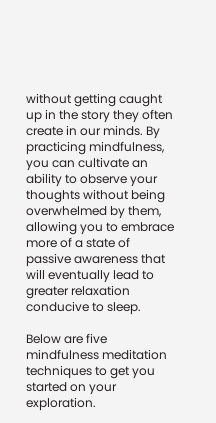without getting caught up in the story they often create in our minds. By practicing mindfulness, you can cultivate an ability to observe your thoughts without being overwhelmed by them, allowing you to embrace more of a state of passive awareness that will eventually lead to greater relaxation conducive to sleep.

Below are five mindfulness meditation techniques to get you started on your exploration.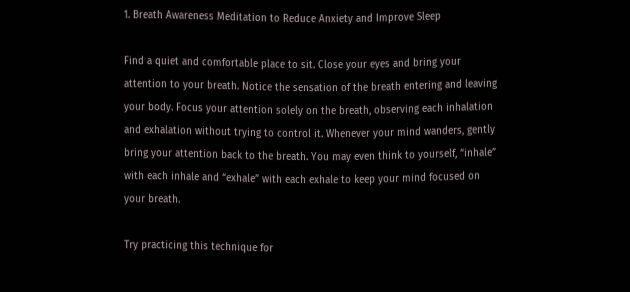1. Breath Awareness Meditation to Reduce Anxiety and Improve Sleep

Find a quiet and comfortable place to sit. Close your eyes and bring your attention to your breath. Notice the sensation of the breath entering and leaving your body. Focus your attention solely on the breath, observing each inhalation and exhalation without trying to control it. Whenever your mind wanders, gently bring your attention back to the breath. You may even think to yourself, “inhale” with each inhale and “exhale” with each exhale to keep your mind focused on your breath.

Try practicing this technique for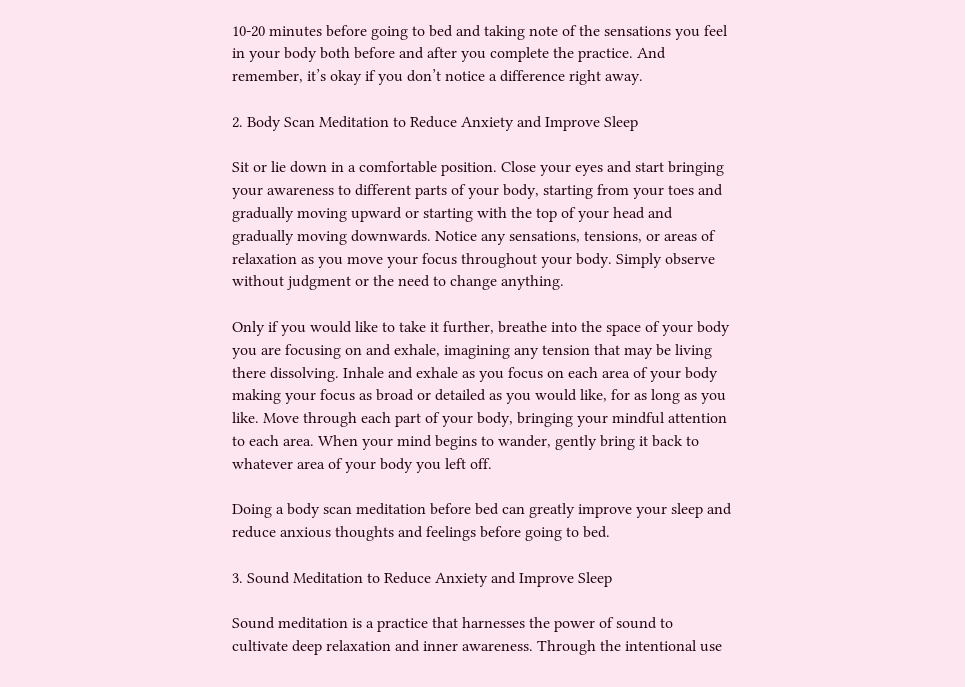10-20 minutes before going to bed and taking note of the sensations you feel in your body both before and after you complete the practice. And remember, it’s okay if you don’t notice a difference right away.

2. Body Scan Meditation to Reduce Anxiety and Improve Sleep

Sit or lie down in a comfortable position. Close your eyes and start bringing your awareness to different parts of your body, starting from your toes and gradually moving upward or starting with the top of your head and gradually moving downwards. Notice any sensations, tensions, or areas of relaxation as you move your focus throughout your body. Simply observe without judgment or the need to change anything.

Only if you would like to take it further, breathe into the space of your body you are focusing on and exhale, imagining any tension that may be living there dissolving. Inhale and exhale as you focus on each area of your body making your focus as broad or detailed as you would like, for as long as you like. Move through each part of your body, bringing your mindful attention to each area. When your mind begins to wander, gently bring it back to whatever area of your body you left off.

Doing a body scan meditation before bed can greatly improve your sleep and reduce anxious thoughts and feelings before going to bed.

3. Sound Meditation to Reduce Anxiety and Improve Sleep

Sound meditation is a practice that harnesses the power of sound to cultivate deep relaxation and inner awareness. Through the intentional use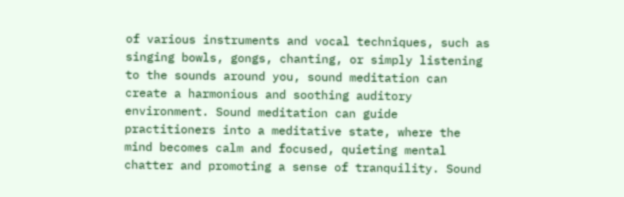of various instruments and vocal techniques, such as singing bowls, gongs, chanting, or simply listening to the sounds around you, sound meditation can create a harmonious and soothing auditory environment. Sound meditation can guide practitioners into a meditative state, where the mind becomes calm and focused, quieting mental chatter and promoting a sense of tranquility. Sound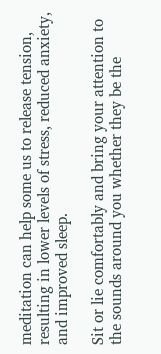meditation can help some us to release tension, resulting in lower levels of stress, reduced anxiety, and improved sleep.

Sit or lie comfortably and bring your attention to the sounds around you whether they be the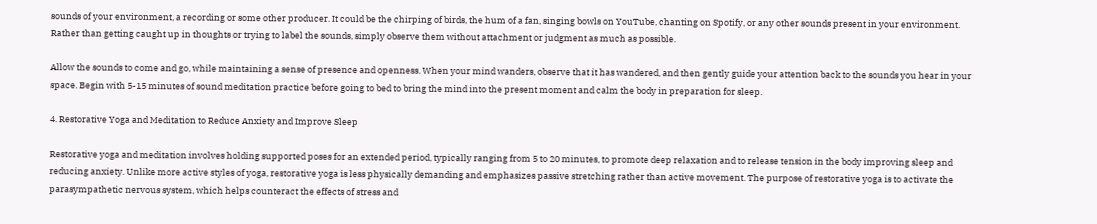sounds of your environment, a recording or some other producer. It could be the chirping of birds, the hum of a fan, singing bowls on YouTube, chanting on Spotify, or any other sounds present in your environment. Rather than getting caught up in thoughts or trying to label the sounds, simply observe them without attachment or judgment as much as possible.

Allow the sounds to come and go, while maintaining a sense of presence and openness. When your mind wanders, observe that it has wandered, and then gently guide your attention back to the sounds you hear in your space. Begin with 5-15 minutes of sound meditation practice before going to bed to bring the mind into the present moment and calm the body in preparation for sleep.

4. Restorative Yoga and Meditation to Reduce Anxiety and Improve Sleep

Restorative yoga and meditation involves holding supported poses for an extended period, typically ranging from 5 to 20 minutes, to promote deep relaxation and to release tension in the body improving sleep and reducing anxiety. Unlike more active styles of yoga, restorative yoga is less physically demanding and emphasizes passive stretching rather than active movement. The purpose of restorative yoga is to activate the parasympathetic nervous system, which helps counteract the effects of stress and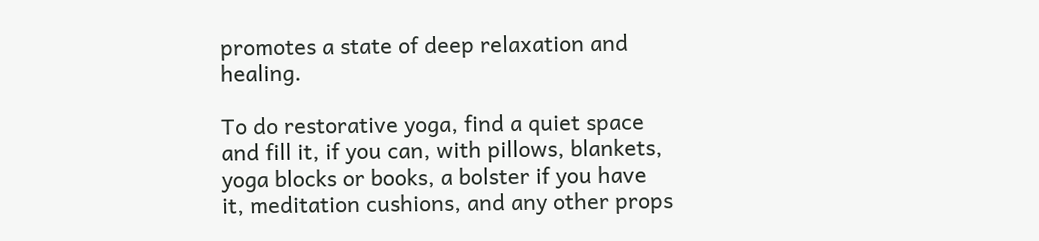promotes a state of deep relaxation and healing.

To do restorative yoga, find a quiet space and fill it, if you can, with pillows, blankets, yoga blocks or books, a bolster if you have it, meditation cushions, and any other props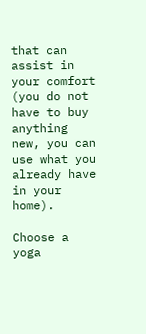that can assist in your comfort (you do not have to buy anything new, you can use what you already have in your home).

Choose a yoga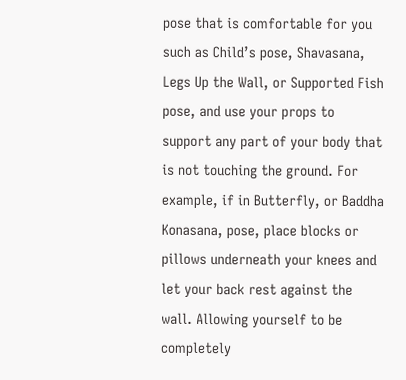pose that is comfortable for you such as Child’s pose, Shavasana, Legs Up the Wall, or Supported Fish pose, and use your props to support any part of your body that is not touching the ground. For example, if in Butterfly, or Baddha Konasana, pose, place blocks or pillows underneath your knees and let your back rest against the wall. Allowing yourself to be completely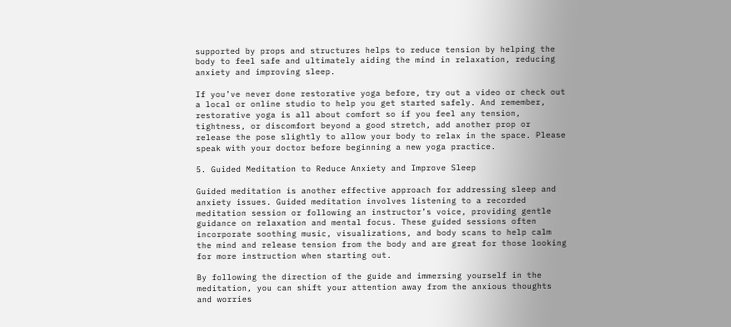supported by props and structures helps to reduce tension by helping the body to feel safe and ultimately aiding the mind in relaxation, reducing anxiety and improving sleep.

If you’ve never done restorative yoga before, try out a video or check out a local or online studio to help you get started safely. And remember, restorative yoga is all about comfort so if you feel any tension, tightness, or discomfort beyond a good stretch, add another prop or release the pose slightly to allow your body to relax in the space. Please speak with your doctor before beginning a new yoga practice.

5. Guided Meditation to Reduce Anxiety and Improve Sleep

Guided meditation is another effective approach for addressing sleep and anxiety issues. Guided meditation involves listening to a recorded meditation session or following an instructor’s voice, providing gentle guidance on relaxation and mental focus. These guided sessions often incorporate soothing music, visualizations, and body scans to help calm the mind and release tension from the body and are great for those looking for more instruction when starting out.

By following the direction of the guide and immersing yourself in the meditation, you can shift your attention away from the anxious thoughts and worries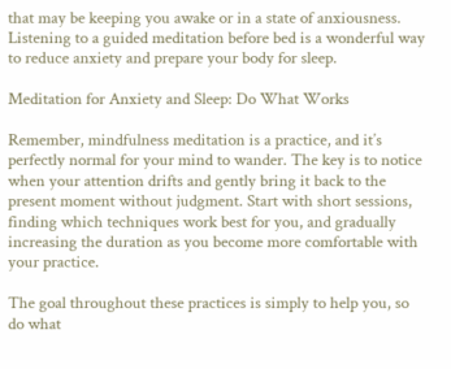that may be keeping you awake or in a state of anxiousness. Listening to a guided meditation before bed is a wonderful way to reduce anxiety and prepare your body for sleep.

Meditation for Anxiety and Sleep: Do What Works

Remember, mindfulness meditation is a practice, and it’s perfectly normal for your mind to wander. The key is to notice when your attention drifts and gently bring it back to the present moment without judgment. Start with short sessions, finding which techniques work best for you, and gradually increasing the duration as you become more comfortable with your practice.

The goal throughout these practices is simply to help you, so do what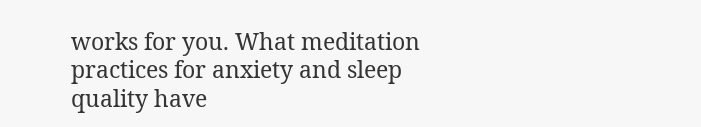works for you. What meditation practices for anxiety and sleep quality have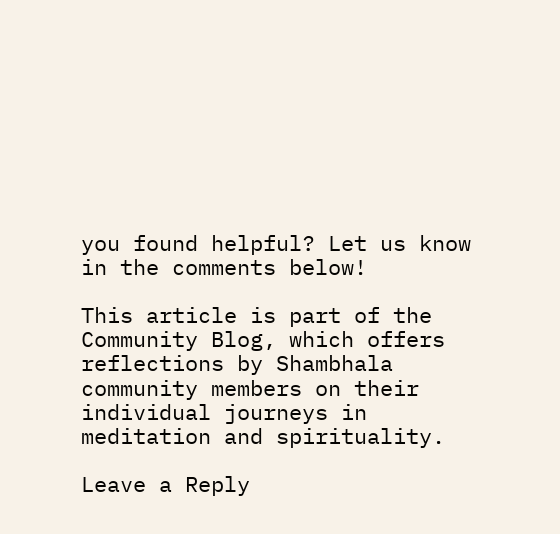you found helpful? Let us know in the comments below!

This article is part of the Community Blog, which offers reflections by Shambhala community members on their individual journeys in meditation and spirituality.

Leave a Reply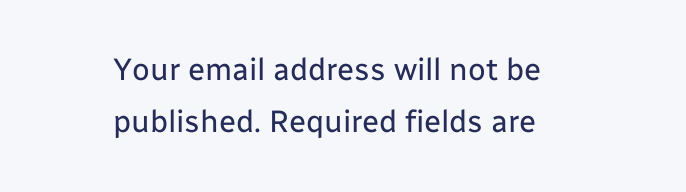Your email address will not be published. Required fields are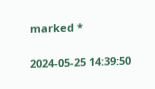marked *

2024-05-25 14:39:50